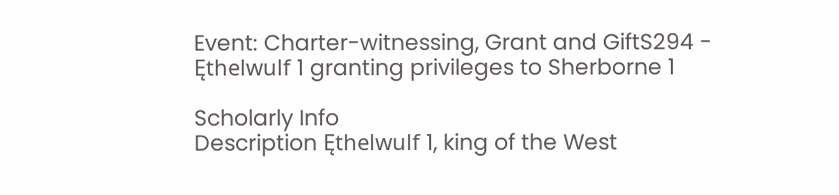Event: Charter-witnessing, Grant and GiftS294 - Ęthelwulf 1 granting privileges to Sherborne 1

Scholarly Info
Description Ęthelwulf 1, king of the West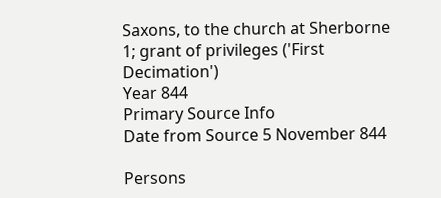Saxons, to the church at Sherborne 1; grant of privileges ('First Decimation')
Year 844
Primary Source Info
Date from Source 5 November 844

Persons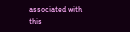associated with this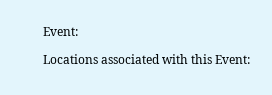Event:

Locations associated with this Event: